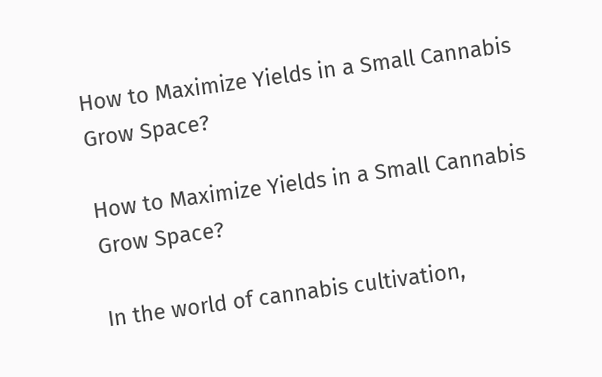How to Maximize Yields in a Small Cannabis Grow Space?

How to Maximize Yields in a Small Cannabis Grow Space?

In the world of cannabis cultivation,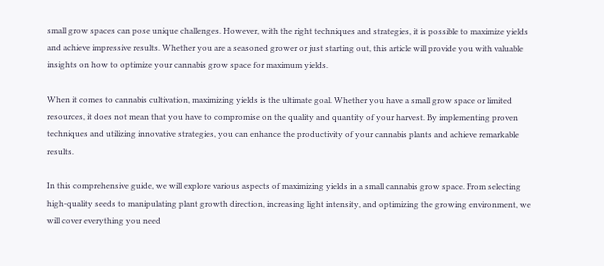small grow spaces can pose unique challenges. However, with the right techniques and strategies, it is possible to maximize yields and achieve impressive results. Whether you are a seasoned grower or just starting out, this article will provide you with valuable insights on how to optimize your cannabis grow space for maximum yields.

When it comes to cannabis cultivation, maximizing yields is the ultimate goal. Whether you have a small grow space or limited resources, it does not mean that you have to compromise on the quality and quantity of your harvest. By implementing proven techniques and utilizing innovative strategies, you can enhance the productivity of your cannabis plants and achieve remarkable results.

In this comprehensive guide, we will explore various aspects of maximizing yields in a small cannabis grow space. From selecting high-quality seeds to manipulating plant growth direction, increasing light intensity, and optimizing the growing environment, we will cover everything you need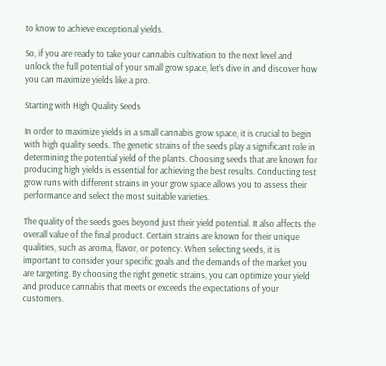to know to achieve exceptional yields.

So, if you are ready to take your cannabis cultivation to the next level and unlock the full potential of your small grow space, let’s dive in and discover how you can maximize yields like a pro.

Starting with High Quality Seeds

In order to maximize yields in a small cannabis grow space, it is crucial to begin with high quality seeds. The genetic strains of the seeds play a significant role in determining the potential yield of the plants. Choosing seeds that are known for producing high yields is essential for achieving the best results. Conducting test grow runs with different strains in your grow space allows you to assess their performance and select the most suitable varieties.

The quality of the seeds goes beyond just their yield potential. It also affects the overall value of the final product. Certain strains are known for their unique qualities, such as aroma, flavor, or potency. When selecting seeds, it is important to consider your specific goals and the demands of the market you are targeting. By choosing the right genetic strains, you can optimize your yield and produce cannabis that meets or exceeds the expectations of your customers.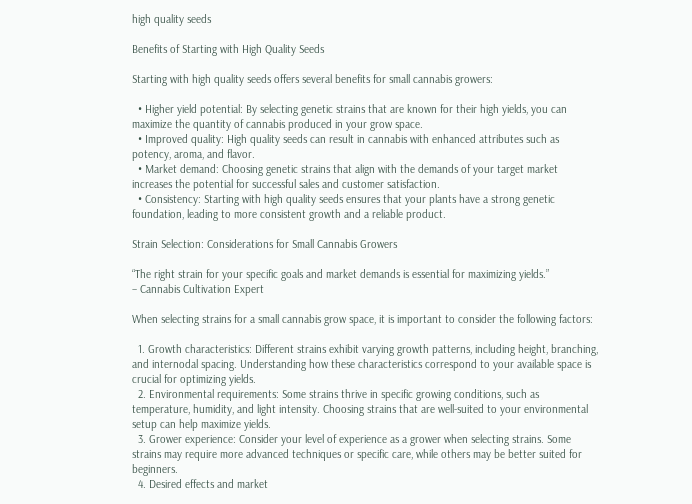high quality seeds

Benefits of Starting with High Quality Seeds

Starting with high quality seeds offers several benefits for small cannabis growers:

  • Higher yield potential: By selecting genetic strains that are known for their high yields, you can maximize the quantity of cannabis produced in your grow space.
  • Improved quality: High quality seeds can result in cannabis with enhanced attributes such as potency, aroma, and flavor.
  • Market demand: Choosing genetic strains that align with the demands of your target market increases the potential for successful sales and customer satisfaction.
  • Consistency: Starting with high quality seeds ensures that your plants have a strong genetic foundation, leading to more consistent growth and a reliable product.

Strain Selection: Considerations for Small Cannabis Growers

“The right strain for your specific goals and market demands is essential for maximizing yields.”
– Cannabis Cultivation Expert

When selecting strains for a small cannabis grow space, it is important to consider the following factors:

  1. Growth characteristics: Different strains exhibit varying growth patterns, including height, branching, and internodal spacing. Understanding how these characteristics correspond to your available space is crucial for optimizing yields.
  2. Environmental requirements: Some strains thrive in specific growing conditions, such as temperature, humidity, and light intensity. Choosing strains that are well-suited to your environmental setup can help maximize yields.
  3. Grower experience: Consider your level of experience as a grower when selecting strains. Some strains may require more advanced techniques or specific care, while others may be better suited for beginners.
  4. Desired effects and market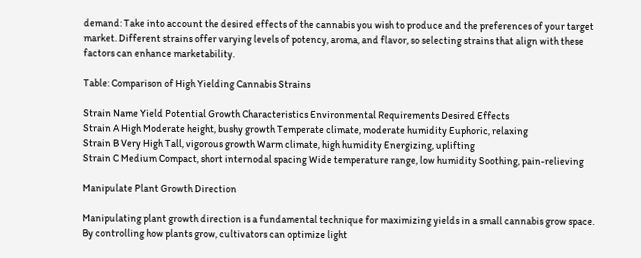demand: Take into account the desired effects of the cannabis you wish to produce and the preferences of your target market. Different strains offer varying levels of potency, aroma, and flavor, so selecting strains that align with these factors can enhance marketability.

Table: Comparison of High Yielding Cannabis Strains

Strain Name Yield Potential Growth Characteristics Environmental Requirements Desired Effects
Strain A High Moderate height, bushy growth Temperate climate, moderate humidity Euphoric, relaxing
Strain B Very High Tall, vigorous growth Warm climate, high humidity Energizing, uplifting
Strain C Medium Compact, short internodal spacing Wide temperature range, low humidity Soothing, pain-relieving

Manipulate Plant Growth Direction

Manipulating plant growth direction is a fundamental technique for maximizing yields in a small cannabis grow space. By controlling how plants grow, cultivators can optimize light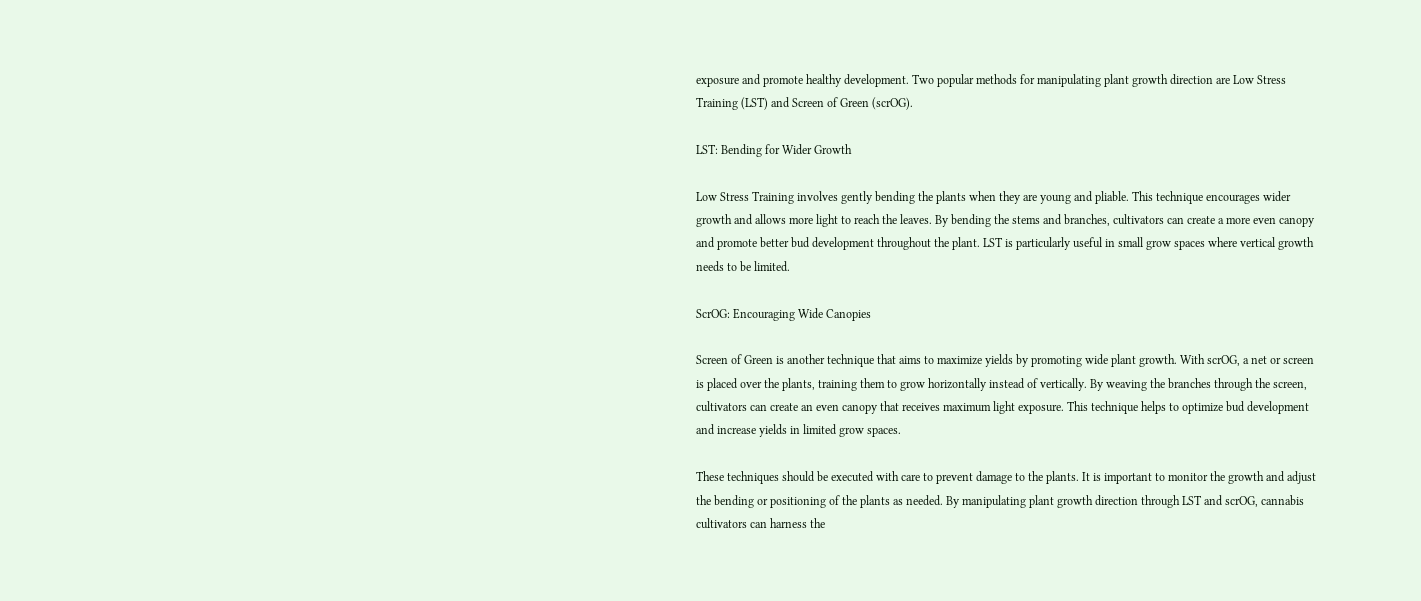exposure and promote healthy development. Two popular methods for manipulating plant growth direction are Low Stress Training (LST) and Screen of Green (scrOG).

LST: Bending for Wider Growth

Low Stress Training involves gently bending the plants when they are young and pliable. This technique encourages wider growth and allows more light to reach the leaves. By bending the stems and branches, cultivators can create a more even canopy and promote better bud development throughout the plant. LST is particularly useful in small grow spaces where vertical growth needs to be limited.

ScrOG: Encouraging Wide Canopies

Screen of Green is another technique that aims to maximize yields by promoting wide plant growth. With scrOG, a net or screen is placed over the plants, training them to grow horizontally instead of vertically. By weaving the branches through the screen, cultivators can create an even canopy that receives maximum light exposure. This technique helps to optimize bud development and increase yields in limited grow spaces.

These techniques should be executed with care to prevent damage to the plants. It is important to monitor the growth and adjust the bending or positioning of the plants as needed. By manipulating plant growth direction through LST and scrOG, cannabis cultivators can harness the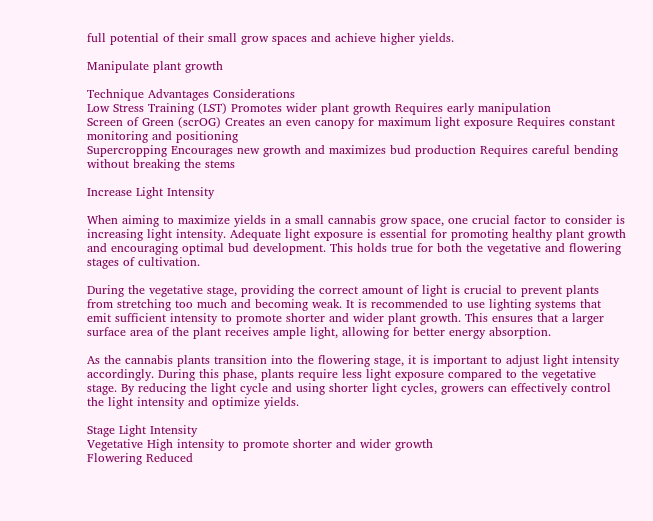full potential of their small grow spaces and achieve higher yields.

Manipulate plant growth

Technique Advantages Considerations
Low Stress Training (LST) Promotes wider plant growth Requires early manipulation
Screen of Green (scrOG) Creates an even canopy for maximum light exposure Requires constant monitoring and positioning
Supercropping Encourages new growth and maximizes bud production Requires careful bending without breaking the stems

Increase Light Intensity

When aiming to maximize yields in a small cannabis grow space, one crucial factor to consider is increasing light intensity. Adequate light exposure is essential for promoting healthy plant growth and encouraging optimal bud development. This holds true for both the vegetative and flowering stages of cultivation.

During the vegetative stage, providing the correct amount of light is crucial to prevent plants from stretching too much and becoming weak. It is recommended to use lighting systems that emit sufficient intensity to promote shorter and wider plant growth. This ensures that a larger surface area of the plant receives ample light, allowing for better energy absorption.

As the cannabis plants transition into the flowering stage, it is important to adjust light intensity accordingly. During this phase, plants require less light exposure compared to the vegetative stage. By reducing the light cycle and using shorter light cycles, growers can effectively control the light intensity and optimize yields.

Stage Light Intensity
Vegetative High intensity to promote shorter and wider growth
Flowering Reduced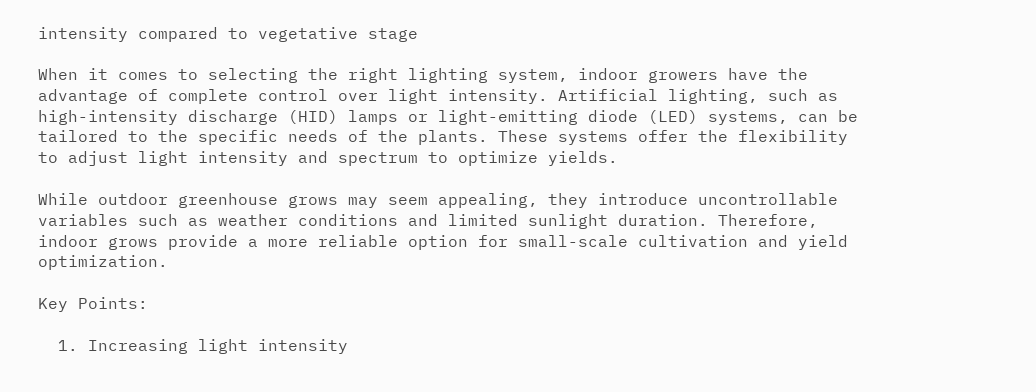intensity compared to vegetative stage

When it comes to selecting the right lighting system, indoor growers have the advantage of complete control over light intensity. Artificial lighting, such as high-intensity discharge (HID) lamps or light-emitting diode (LED) systems, can be tailored to the specific needs of the plants. These systems offer the flexibility to adjust light intensity and spectrum to optimize yields.

While outdoor greenhouse grows may seem appealing, they introduce uncontrollable variables such as weather conditions and limited sunlight duration. Therefore, indoor grows provide a more reliable option for small-scale cultivation and yield optimization.

Key Points:

  1. Increasing light intensity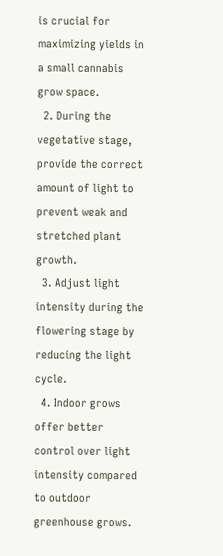is crucial for maximizing yields in a small cannabis grow space.
  2. During the vegetative stage, provide the correct amount of light to prevent weak and stretched plant growth.
  3. Adjust light intensity during the flowering stage by reducing the light cycle.
  4. Indoor grows offer better control over light intensity compared to outdoor greenhouse grows.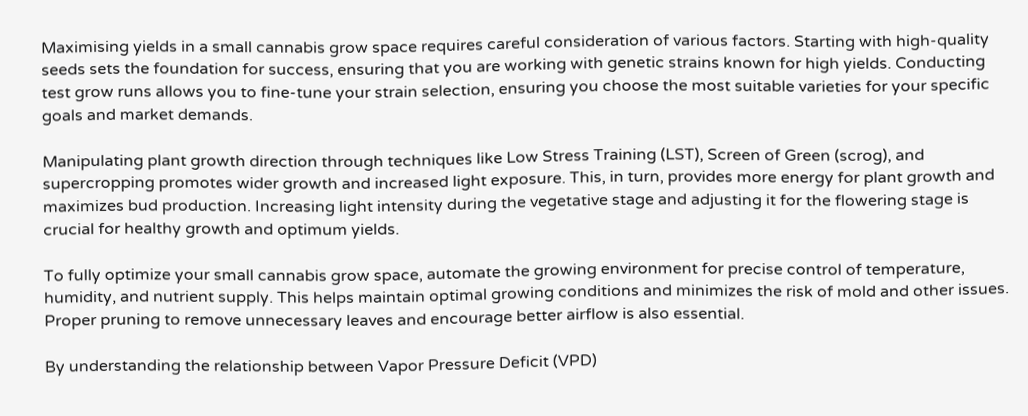Maximising yields in a small cannabis grow space requires careful consideration of various factors. Starting with high-quality seeds sets the foundation for success, ensuring that you are working with genetic strains known for high yields. Conducting test grow runs allows you to fine-tune your strain selection, ensuring you choose the most suitable varieties for your specific goals and market demands.

Manipulating plant growth direction through techniques like Low Stress Training (LST), Screen of Green (scrog), and supercropping promotes wider growth and increased light exposure. This, in turn, provides more energy for plant growth and maximizes bud production. Increasing light intensity during the vegetative stage and adjusting it for the flowering stage is crucial for healthy growth and optimum yields.

To fully optimize your small cannabis grow space, automate the growing environment for precise control of temperature, humidity, and nutrient supply. This helps maintain optimal growing conditions and minimizes the risk of mold and other issues. Proper pruning to remove unnecessary leaves and encourage better airflow is also essential.

By understanding the relationship between Vapor Pressure Deficit (VPD)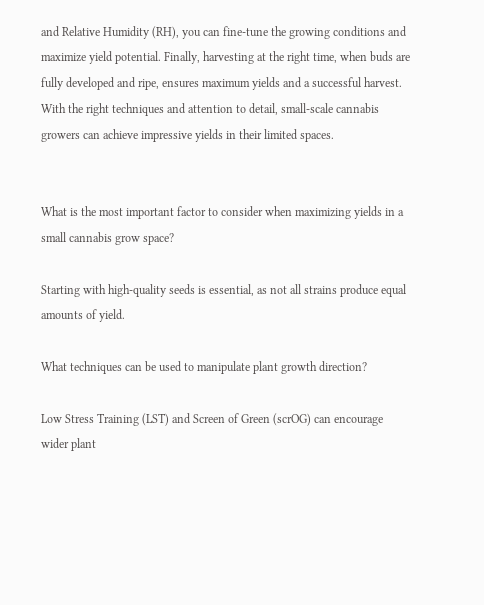and Relative Humidity (RH), you can fine-tune the growing conditions and maximize yield potential. Finally, harvesting at the right time, when buds are fully developed and ripe, ensures maximum yields and a successful harvest. With the right techniques and attention to detail, small-scale cannabis growers can achieve impressive yields in their limited spaces.


What is the most important factor to consider when maximizing yields in a small cannabis grow space?

Starting with high-quality seeds is essential, as not all strains produce equal amounts of yield.

What techniques can be used to manipulate plant growth direction?

Low Stress Training (LST) and Screen of Green (scrOG) can encourage wider plant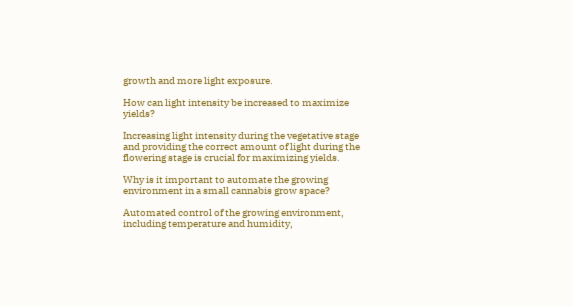growth and more light exposure.

How can light intensity be increased to maximize yields?

Increasing light intensity during the vegetative stage and providing the correct amount of light during the flowering stage is crucial for maximizing yields.

Why is it important to automate the growing environment in a small cannabis grow space?

Automated control of the growing environment, including temperature and humidity,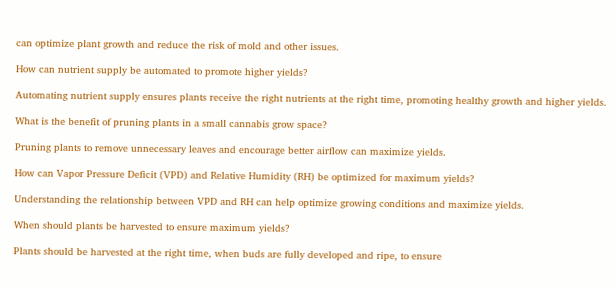can optimize plant growth and reduce the risk of mold and other issues.

How can nutrient supply be automated to promote higher yields?

Automating nutrient supply ensures plants receive the right nutrients at the right time, promoting healthy growth and higher yields.

What is the benefit of pruning plants in a small cannabis grow space?

Pruning plants to remove unnecessary leaves and encourage better airflow can maximize yields.

How can Vapor Pressure Deficit (VPD) and Relative Humidity (RH) be optimized for maximum yields?

Understanding the relationship between VPD and RH can help optimize growing conditions and maximize yields.

When should plants be harvested to ensure maximum yields?

Plants should be harvested at the right time, when buds are fully developed and ripe, to ensure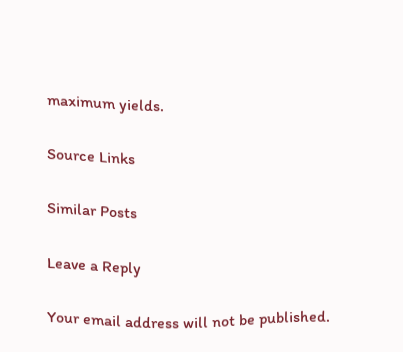maximum yields.

Source Links

Similar Posts

Leave a Reply

Your email address will not be published.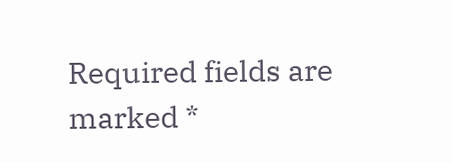Required fields are marked *